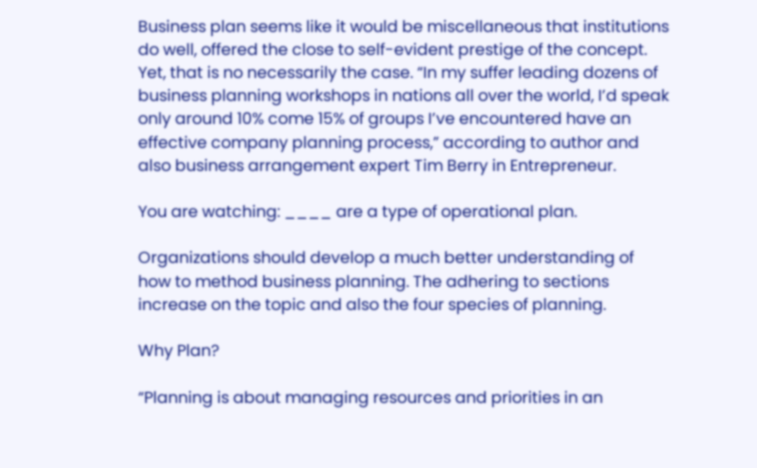Business plan seems like it would be miscellaneous that institutions do well, offered the close to self-evident prestige of the concept. Yet, that is no necessarily the case. “In my suffer leading dozens of business planning workshops in nations all over the world, I’d speak only around 10% come 15% of groups I’ve encountered have an effective company planning process,” according to author and also business arrangement expert Tim Berry in Entrepreneur.

You are watching: ____ are a type of operational plan.

Organizations should develop a much better understanding of how to method business planning. The adhering to sections increase on the topic and also the four species of planning.

Why Plan?

“Planning is about managing resources and priorities in an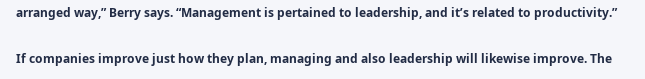arranged way,” Berry says. “Management is pertained to leadership, and it’s related to productivity.”

If companies improve just how they plan, managing and also leadership will likewise improve. The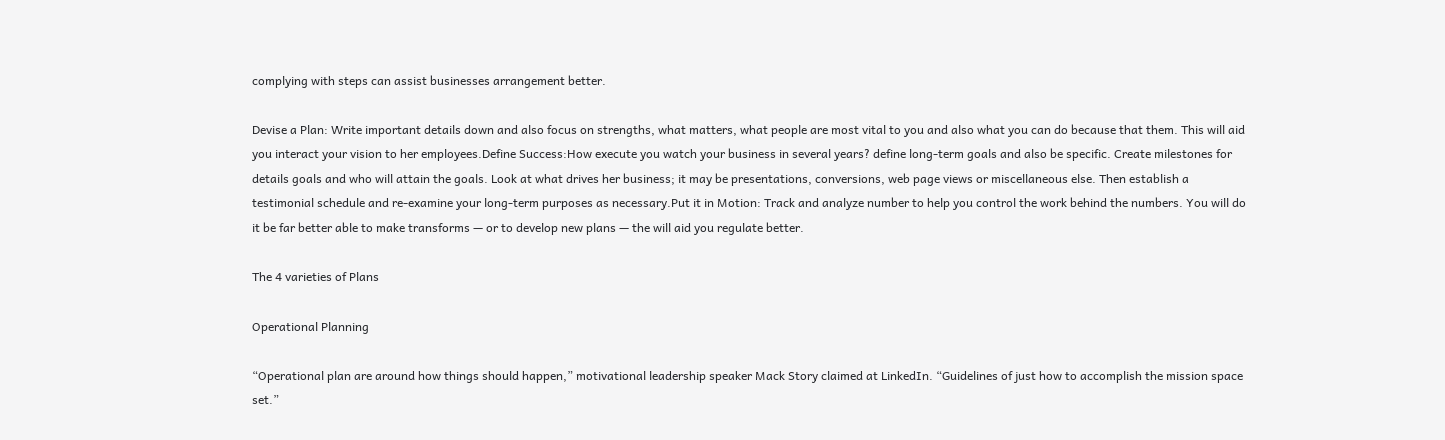complying with steps can assist businesses arrangement better.

Devise a Plan: Write important details down and also focus on strengths, what matters, what people are most vital to you and also what you can do because that them. This will aid you interact your vision to her employees.Define Success:How execute you watch your business in several years? define long-term goals and also be specific. Create milestones for details goals and who will attain the goals. Look at what drives her business; it may be presentations, conversions, web page views or miscellaneous else. Then establish a testimonial schedule and re-examine your long-term purposes as necessary.Put it in Motion: Track and analyze number to help you control the work behind the numbers. You will do it be far better able to make transforms — or to develop new plans — the will aid you regulate better.

The 4 varieties of Plans

Operational Planning

“Operational plan are around how things should happen,” motivational leadership speaker Mack Story claimed at LinkedIn. “Guidelines of just how to accomplish the mission space set.”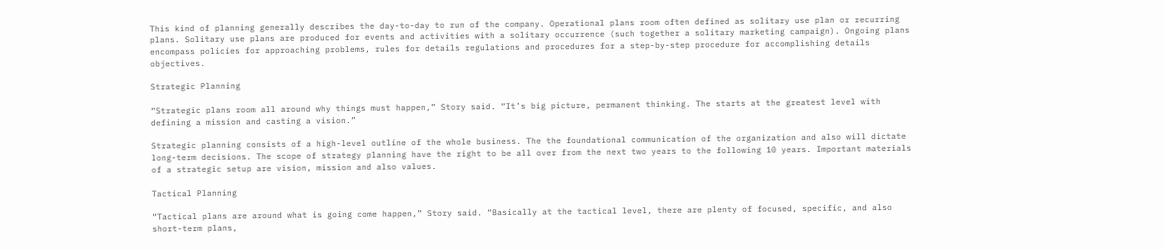This kind of planning generally describes the day-to-day to run of the company. Operational plans room often defined as solitary use plan or recurring plans. Solitary use plans are produced for events and activities with a solitary occurrence (such together a solitary marketing campaign). Ongoing plans encompass policies for approaching problems, rules for details regulations and procedures for a step-by-step procedure for accomplishing details objectives.

Strategic Planning

“Strategic plans room all around why things must happen,” Story said. “It’s big picture, permanent thinking. The starts at the greatest level with defining a mission and casting a vision.”

Strategic planning consists of a high-level outline of the whole business. The the foundational communication of the organization and also will dictate long-term decisions. The scope of strategy planning have the right to be all over from the next two years to the following 10 years. Important materials of a strategic setup are vision, mission and also values.

Tactical Planning

“Tactical plans are around what is going come happen,” Story said. “Basically at the tactical level, there are plenty of focused, specific, and also short-term plans,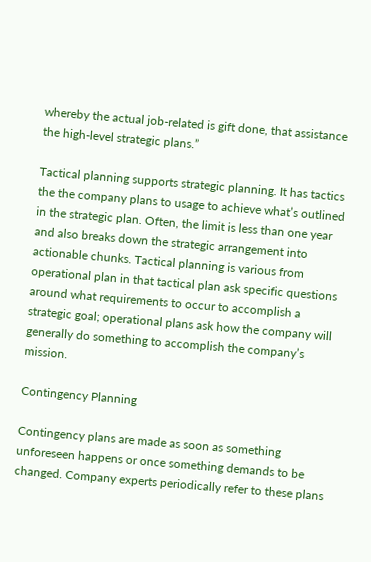whereby the actual job-related is gift done, that assistance the high-level strategic plans.”

Tactical planning supports strategic planning. It has tactics the the company plans to usage to achieve what’s outlined in the strategic plan. Often, the limit is less than one year and also breaks down the strategic arrangement into actionable chunks. Tactical planning is various from operational plan in that tactical plan ask specific questions around what requirements to occur to accomplish a strategic goal; operational plans ask how the company will generally do something to accomplish the company’s mission.

Contingency Planning

Contingency plans are made as soon as something unforeseen happens or once something demands to be changed. Company experts periodically refer to these plans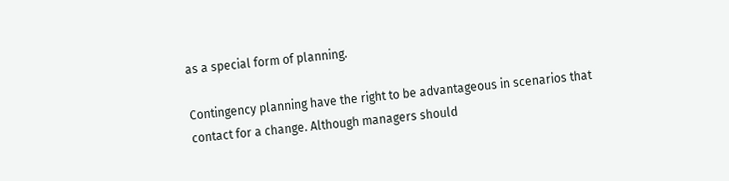as a special form of planning.

Contingency planning have the right to be advantageous in scenarios that contact for a change. Although managers should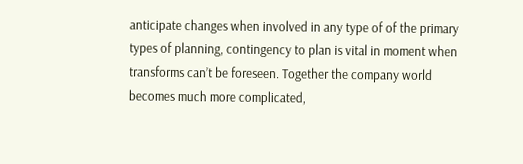anticipate changes when involved in any type of of the primary types of planning, contingency to plan is vital in moment when transforms can’t be foreseen. Together the company world becomes much more complicated,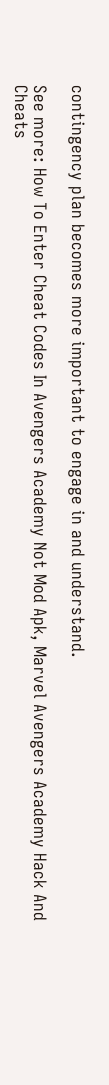contingency plan becomes more important to engage in and understand.

See more: How To Enter Cheat Codes In Avengers Academy Not Mod Apk, Marvel Avengers Academy Hack And Cheats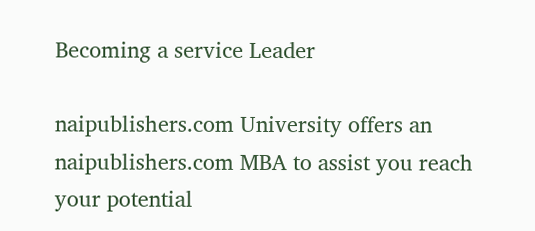Becoming a service Leader

naipublishers.com University offers an naipublishers.com MBA to assist you reach your potential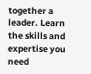together a leader. Learn the skills and expertise you need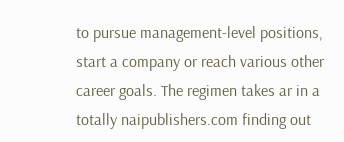to pursue management-level positions, start a company or reach various other career goals. The regimen takes ar in a totally naipublishers.com finding out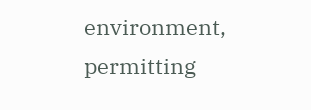environment, permitting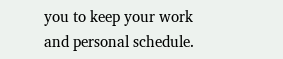you to keep your work and personal schedule.